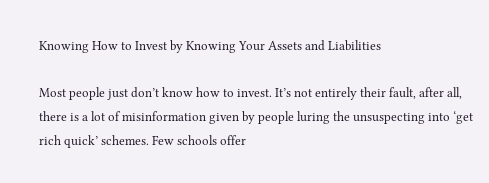Knowing How to Invest by Knowing Your Assets and Liabilities

Most people just don’t know how to invest. It’s not entirely their fault, after all, there is a lot of misinformation given by people luring the unsuspecting into ‘get rich quick’ schemes. Few schools offer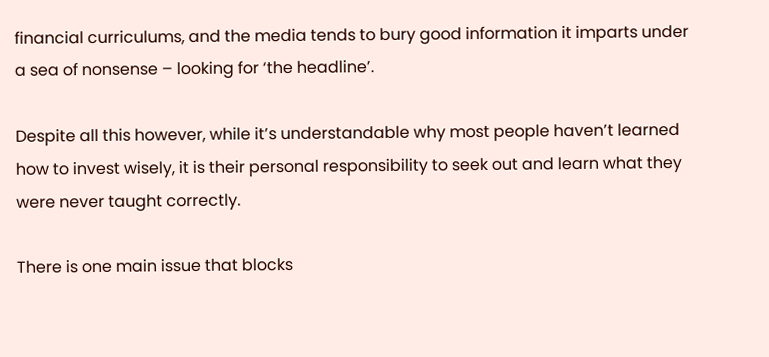financial curriculums, and the media tends to bury good information it imparts under a sea of nonsense – looking for ‘the headline’.

Despite all this however, while it’s understandable why most people haven’t learned how to invest wisely, it is their personal responsibility to seek out and learn what they were never taught correctly.

There is one main issue that blocks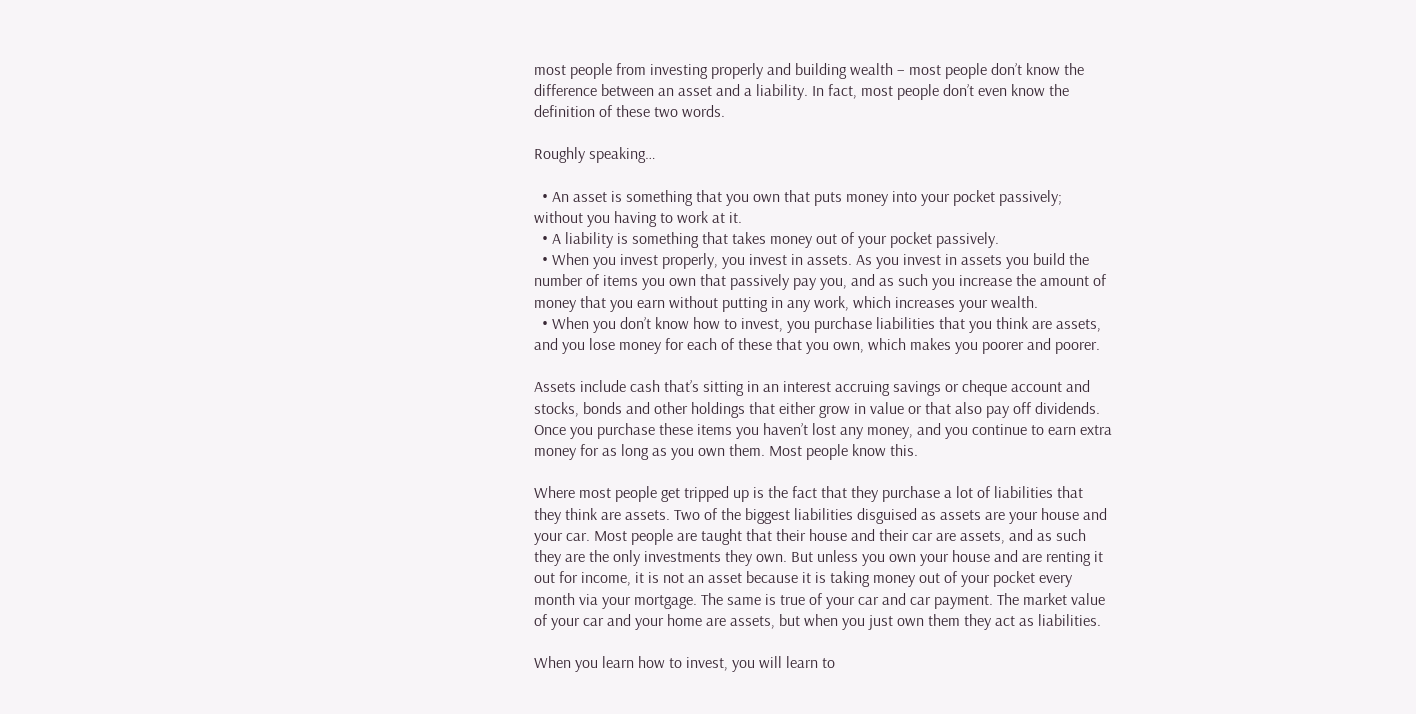most people from investing properly and building wealth – most people don’t know the difference between an asset and a liability. In fact, most people don’t even know the definition of these two words.

Roughly speaking…

  • An asset is something that you own that puts money into your pocket passively; without you having to work at it.
  • A liability is something that takes money out of your pocket passively.
  • When you invest properly, you invest in assets. As you invest in assets you build the number of items you own that passively pay you, and as such you increase the amount of money that you earn without putting in any work, which increases your wealth.
  • When you don’t know how to invest, you purchase liabilities that you think are assets, and you lose money for each of these that you own, which makes you poorer and poorer.

Assets include cash that’s sitting in an interest accruing savings or cheque account and stocks, bonds and other holdings that either grow in value or that also pay off dividends. Once you purchase these items you haven’t lost any money, and you continue to earn extra money for as long as you own them. Most people know this.

Where most people get tripped up is the fact that they purchase a lot of liabilities that they think are assets. Two of the biggest liabilities disguised as assets are your house and your car. Most people are taught that their house and their car are assets, and as such they are the only investments they own. But unless you own your house and are renting it out for income, it is not an asset because it is taking money out of your pocket every month via your mortgage. The same is true of your car and car payment. The market value of your car and your home are assets, but when you just own them they act as liabilities.

When you learn how to invest, you will learn to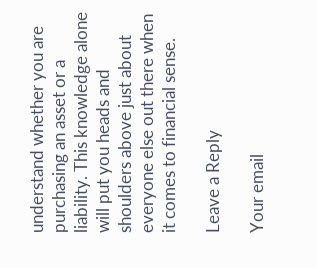understand whether you are purchasing an asset or a liability. This knowledge alone will put you heads and shoulders above just about everyone else out there when it comes to financial sense.

Leave a Reply

Your email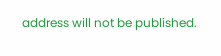address will not be published.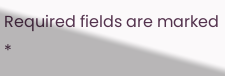Required fields are marked *